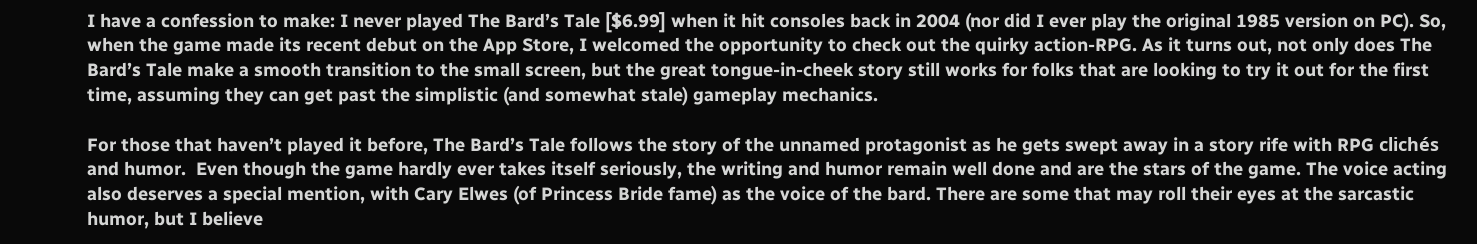I have a confession to make: I never played The Bard’s Tale [$6.99] when it hit consoles back in 2004 (nor did I ever play the original 1985 version on PC). So, when the game made its recent debut on the App Store, I welcomed the opportunity to check out the quirky action-RPG. As it turns out, not only does The Bard’s Tale make a smooth transition to the small screen, but the great tongue-in-cheek story still works for folks that are looking to try it out for the first time, assuming they can get past the simplistic (and somewhat stale) gameplay mechanics.

For those that haven’t played it before, The Bard’s Tale follows the story of the unnamed protagonist as he gets swept away in a story rife with RPG clichés and humor.  Even though the game hardly ever takes itself seriously, the writing and humor remain well done and are the stars of the game. The voice acting also deserves a special mention, with Cary Elwes (of Princess Bride fame) as the voice of the bard. There are some that may roll their eyes at the sarcastic humor, but I believe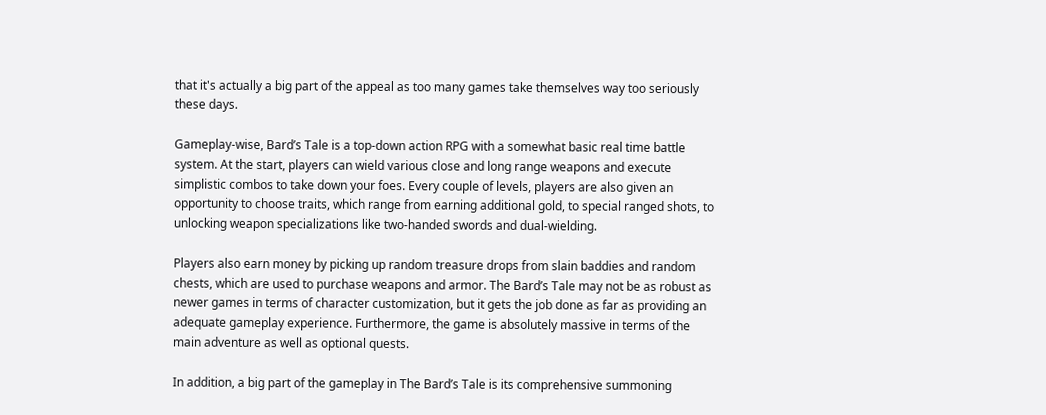that it's actually a big part of the appeal as too many games take themselves way too seriously these days.

Gameplay-wise, Bard’s Tale is a top-down action RPG with a somewhat basic real time battle system. At the start, players can wield various close and long range weapons and execute simplistic combos to take down your foes. Every couple of levels, players are also given an opportunity to choose traits, which range from earning additional gold, to special ranged shots, to unlocking weapon specializations like two-handed swords and dual-wielding.

Players also earn money by picking up random treasure drops from slain baddies and random chests, which are used to purchase weapons and armor. The Bard’s Tale may not be as robust as newer games in terms of character customization, but it gets the job done as far as providing an adequate gameplay experience. Furthermore, the game is absolutely massive in terms of the main adventure as well as optional quests.

In addition, a big part of the gameplay in The Bard’s Tale is its comprehensive summoning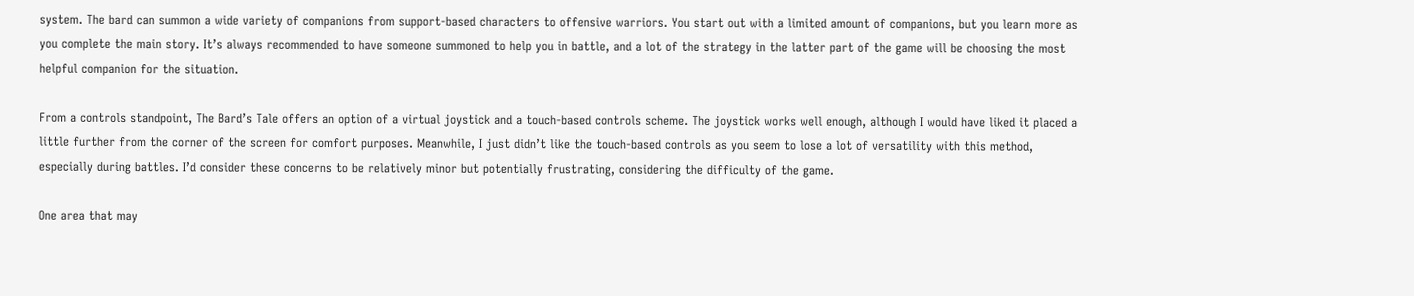system. The bard can summon a wide variety of companions from support-based characters to offensive warriors. You start out with a limited amount of companions, but you learn more as you complete the main story. It’s always recommended to have someone summoned to help you in battle, and a lot of the strategy in the latter part of the game will be choosing the most helpful companion for the situation.

From a controls standpoint, The Bard’s Tale offers an option of a virtual joystick and a touch-based controls scheme. The joystick works well enough, although I would have liked it placed a little further from the corner of the screen for comfort purposes. Meanwhile, I just didn’t like the touch-based controls as you seem to lose a lot of versatility with this method, especially during battles. I’d consider these concerns to be relatively minor but potentially frustrating, considering the difficulty of the game.

One area that may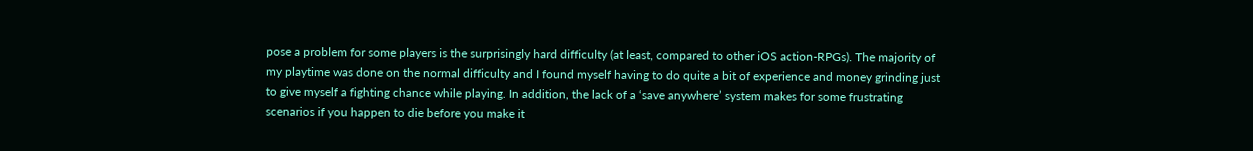pose a problem for some players is the surprisingly hard difficulty (at least, compared to other iOS action-RPGs). The majority of my playtime was done on the normal difficulty and I found myself having to do quite a bit of experience and money grinding just to give myself a fighting chance while playing. In addition, the lack of a ‘save anywhere’ system makes for some frustrating scenarios if you happen to die before you make it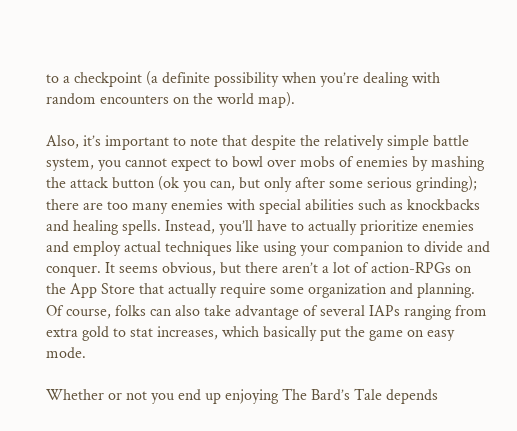to a checkpoint (a definite possibility when you’re dealing with random encounters on the world map).

Also, it’s important to note that despite the relatively simple battle system, you cannot expect to bowl over mobs of enemies by mashing the attack button (ok you can, but only after some serious grinding); there are too many enemies with special abilities such as knockbacks and healing spells. Instead, you’ll have to actually prioritize enemies and employ actual techniques like using your companion to divide and conquer. It seems obvious, but there aren’t a lot of action-RPGs on the App Store that actually require some organization and planning. Of course, folks can also take advantage of several IAPs ranging from extra gold to stat increases, which basically put the game on easy mode.

Whether or not you end up enjoying The Bard’s Tale depends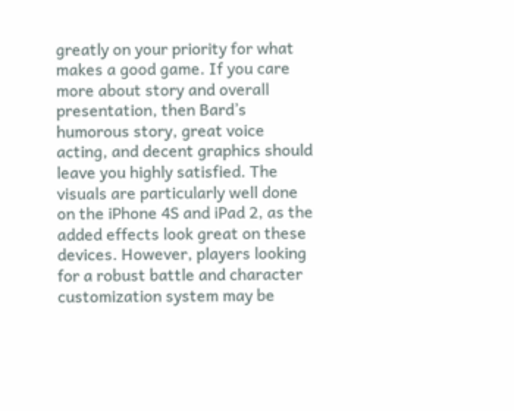greatly on your priority for what makes a good game. If you care more about story and overall presentation, then Bard’s humorous story, great voice acting, and decent graphics should leave you highly satisfied. The visuals are particularly well done on the iPhone 4S and iPad 2, as the added effects look great on these devices. However, players looking for a robust battle and character customization system may be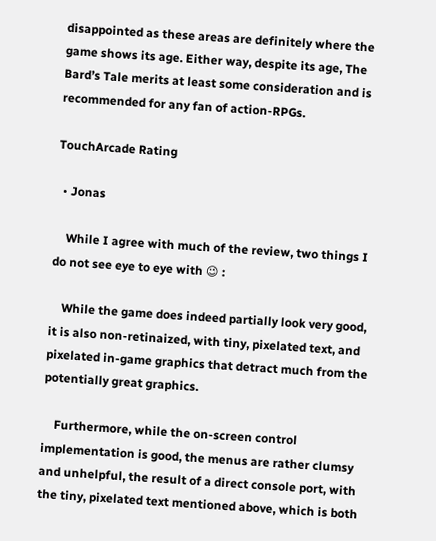disappointed as these areas are definitely where the game shows its age. Either way, despite its age, The Bard’s Tale merits at least some consideration and is recommended for any fan of action-RPGs.

TouchArcade Rating

  • Jonas

    While I agree with much of the review, two things I do not see eye to eye with 😉 :

    While the game does indeed partially look very good, it is also non-retinaized, with tiny, pixelated text, and pixelated in-game graphics that detract much from the potentially great graphics.

    Furthermore, while the on-screen control implementation is good, the menus are rather clumsy and unhelpful, the result of a direct console port, with the tiny, pixelated text mentioned above, which is both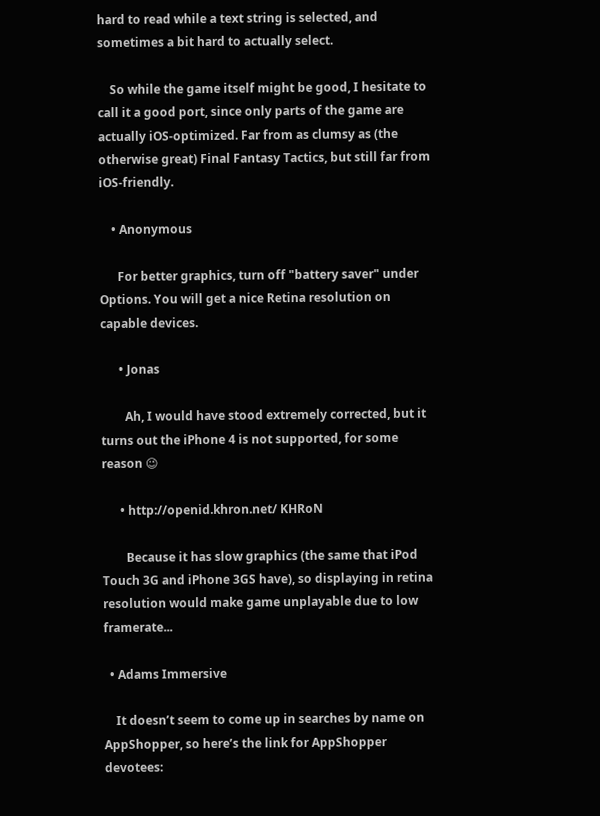hard to read while a text string is selected, and sometimes a bit hard to actually select.

    So while the game itself might be good, I hesitate to call it a good port, since only parts of the game are actually iOS-optimized. Far from as clumsy as (the otherwise great) Final Fantasy Tactics, but still far from iOS-friendly.

    • Anonymous

      For better graphics, turn off "battery saver" under Options. You will get a nice Retina resolution on capable devices.

      • Jonas

        Ah, I would have stood extremely corrected, but it turns out the iPhone 4 is not supported, for some reason 😉

      • http://openid.khron.net/ KHRoN

        Because it has slow graphics (the same that iPod Touch 3G and iPhone 3GS have), so displaying in retina resolution would make game unplayable due to low framerate...

  • Adams Immersive

    It doesn’t seem to come up in searches by name on AppShopper, so here’s the link for AppShopper devotees: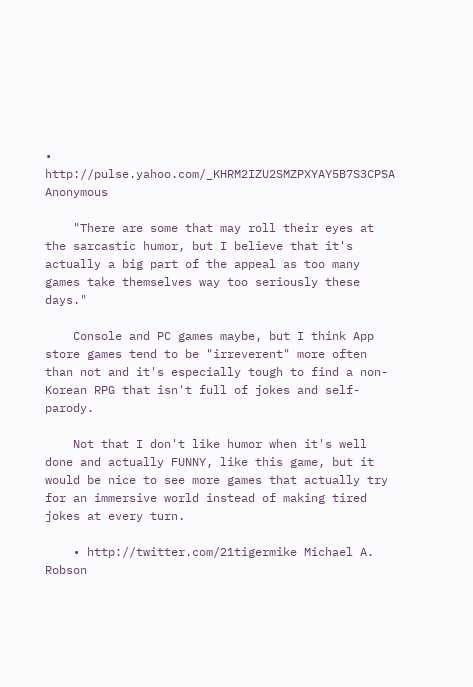• http://pulse.yahoo.com/_KHRM2IZU2SMZPXYAY5B7S3CPSA Anonymous

    "There are some that may roll their eyes at the sarcastic humor, but I believe that it's actually a big part of the appeal as too many games take themselves way too seriously these days."

    Console and PC games maybe, but I think App store games tend to be "irreverent" more often than not and it's especially tough to find a non-Korean RPG that isn't full of jokes and self-parody.

    Not that I don't like humor when it's well done and actually FUNNY, like this game, but it would be nice to see more games that actually try for an immersive world instead of making tired jokes at every turn.

    • http://twitter.com/21tigermike Michael A. Robson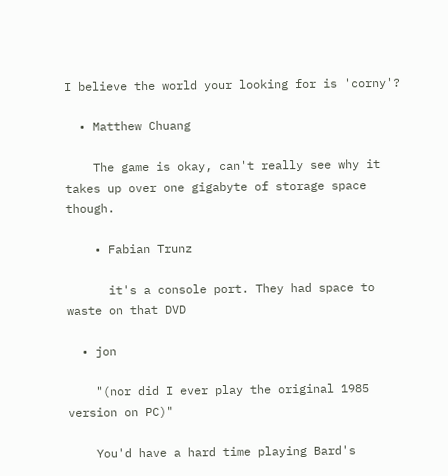I believe the world your looking for is 'corny'?

  • Matthew Chuang

    The game is okay, can't really see why it takes up over one gigabyte of storage space though.

    • Fabian Trunz

      it's a console port. They had space to waste on that DVD

  • jon

    "(nor did I ever play the original 1985 version on PC)"

    You'd have a hard time playing Bard's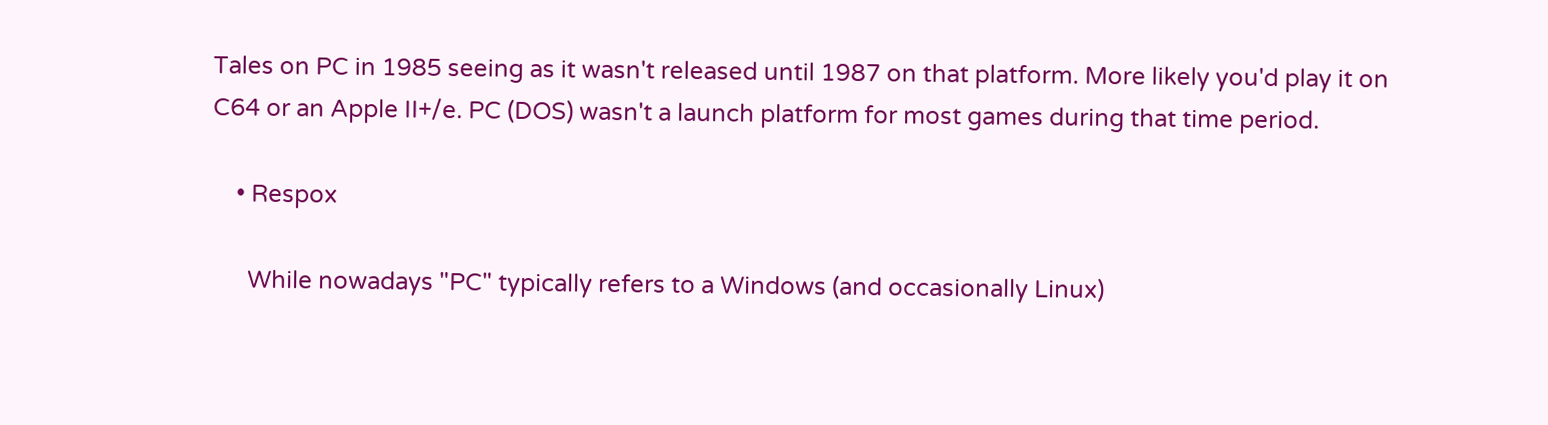Tales on PC in 1985 seeing as it wasn't released until 1987 on that platform. More likely you'd play it on C64 or an Apple II+/e. PC (DOS) wasn't a launch platform for most games during that time period.

    • Respox

      While nowadays "PC" typically refers to a Windows (and occasionally Linux)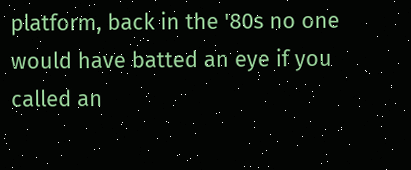platform, back in the '80s no one would have batted an eye if you called an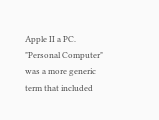Apple II a PC. "Personal Computer" was a more generic term that included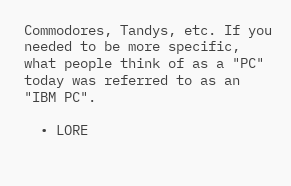Commodores, Tandys, etc. If you needed to be more specific, what people think of as a "PC" today was referred to as an "IBM PC".

  • LORE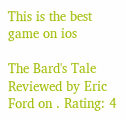This is the best game on ios

The Bard's Tale Reviewed by Eric Ford on . Rating: 4